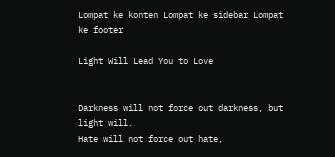Lompat ke konten Lompat ke sidebar Lompat ke footer

Light Will Lead You to Love


Darkness will not force out darkness, but light will.
Hate will not force out hate,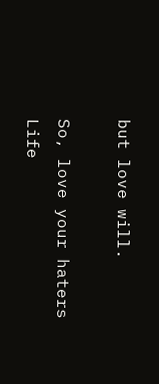but love will.

So, love your haters
Life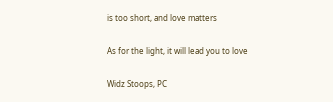is too short, and love matters

As for the light, it will lead you to love

Widz Stoops, PC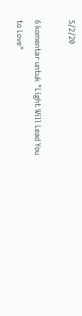5/2/20

6 komentar untuk "Light Will Lead You to Love"